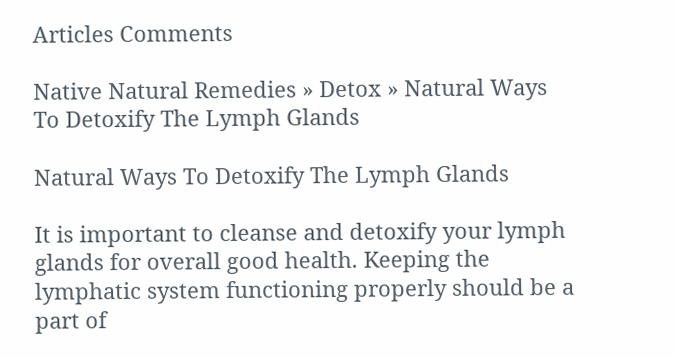Articles Comments

Native Natural Remedies » Detox » Natural Ways To Detoxify The Lymph Glands

Natural Ways To Detoxify The Lymph Glands

It is important to cleanse and detoxify your lymph glands for overall good health. Keeping the lymphatic system functioning properly should be a part of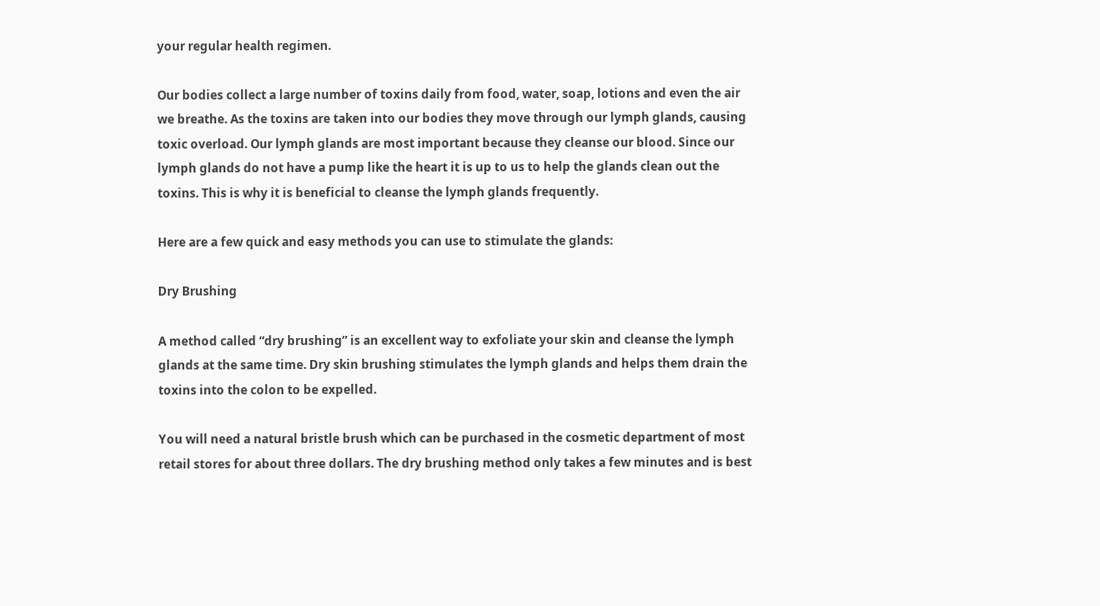your regular health regimen.

Our bodies collect a large number of toxins daily from food, water, soap, lotions and even the air we breathe. As the toxins are taken into our bodies they move through our lymph glands, causing toxic overload. Our lymph glands are most important because they cleanse our blood. Since our lymph glands do not have a pump like the heart it is up to us to help the glands clean out the toxins. This is why it is beneficial to cleanse the lymph glands frequently.

Here are a few quick and easy methods you can use to stimulate the glands:

Dry Brushing

A method called “dry brushing” is an excellent way to exfoliate your skin and cleanse the lymph glands at the same time. Dry skin brushing stimulates the lymph glands and helps them drain the toxins into the colon to be expelled.

You will need a natural bristle brush which can be purchased in the cosmetic department of most retail stores for about three dollars. The dry brushing method only takes a few minutes and is best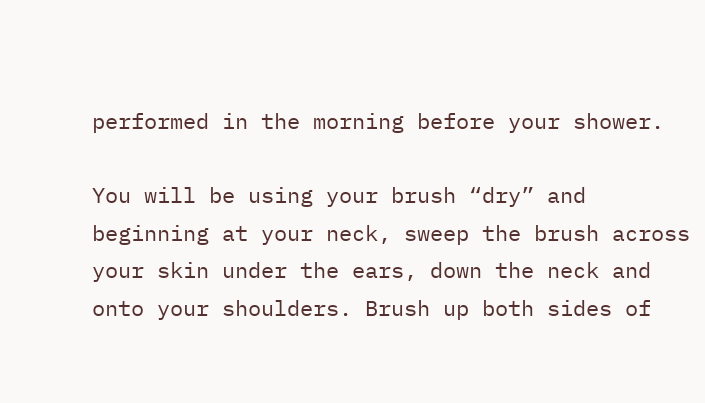performed in the morning before your shower.

You will be using your brush “dry” and beginning at your neck, sweep the brush across your skin under the ears, down the neck and onto your shoulders. Brush up both sides of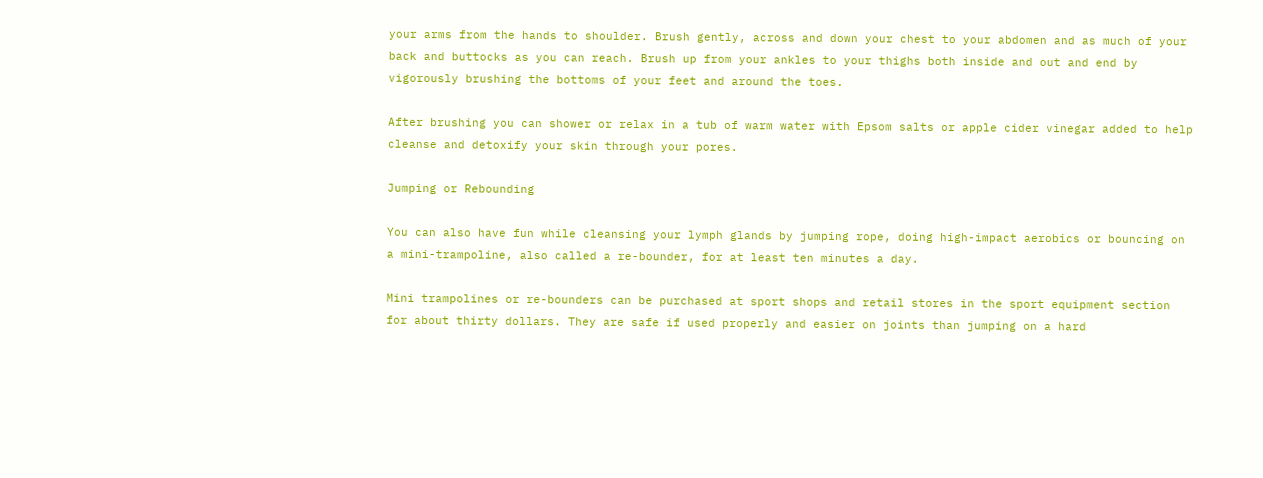your arms from the hands to shoulder. Brush gently, across and down your chest to your abdomen and as much of your back and buttocks as you can reach. Brush up from your ankles to your thighs both inside and out and end by vigorously brushing the bottoms of your feet and around the toes.

After brushing you can shower or relax in a tub of warm water with Epsom salts or apple cider vinegar added to help cleanse and detoxify your skin through your pores.

Jumping or Rebounding

You can also have fun while cleansing your lymph glands by jumping rope, doing high-impact aerobics or bouncing on a mini-trampoline, also called a re-bounder, for at least ten minutes a day.

Mini trampolines or re-bounders can be purchased at sport shops and retail stores in the sport equipment section for about thirty dollars. They are safe if used properly and easier on joints than jumping on a hard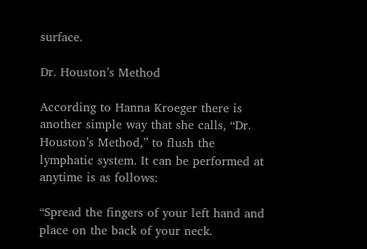surface.

Dr. Houston’s Method

According to Hanna Kroeger there is another simple way that she calls, “Dr. Houston’s Method,” to flush the lymphatic system. It can be performed at anytime is as follows:

“Spread the fingers of your left hand and place on the back of your neck.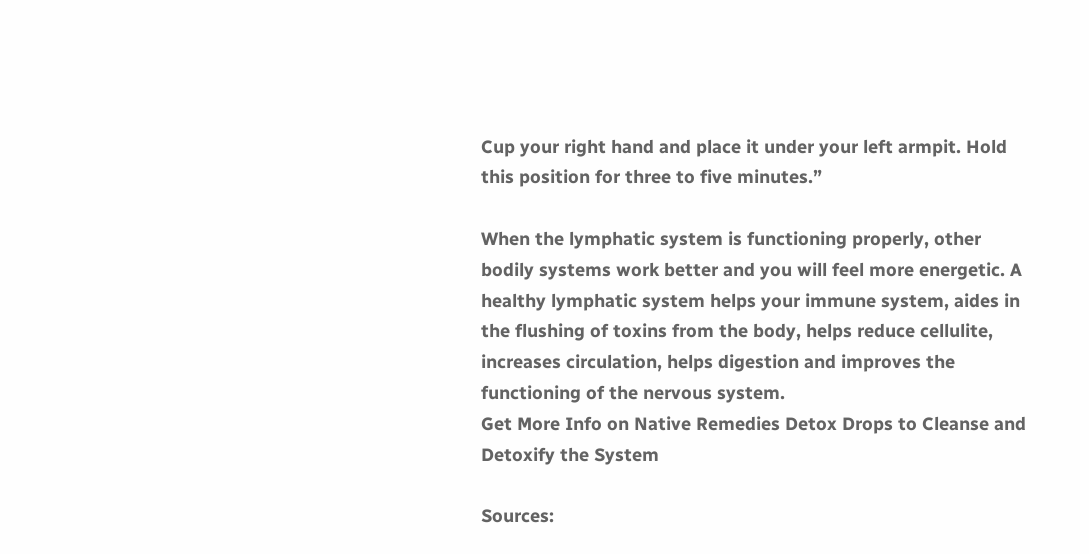Cup your right hand and place it under your left armpit. Hold this position for three to five minutes.”

When the lymphatic system is functioning properly, other bodily systems work better and you will feel more energetic. A healthy lymphatic system helps your immune system, aides in the flushing of toxins from the body, helps reduce cellulite, increases circulation, helps digestion and improves the functioning of the nervous system.
Get More Info on Native Remedies Detox Drops to Cleanse and Detoxify the System

Sources: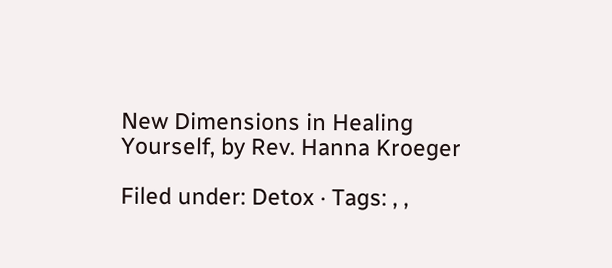New Dimensions in Healing Yourself, by Rev. Hanna Kroeger

Filed under: Detox · Tags: , ,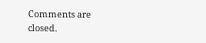Comments are closed.